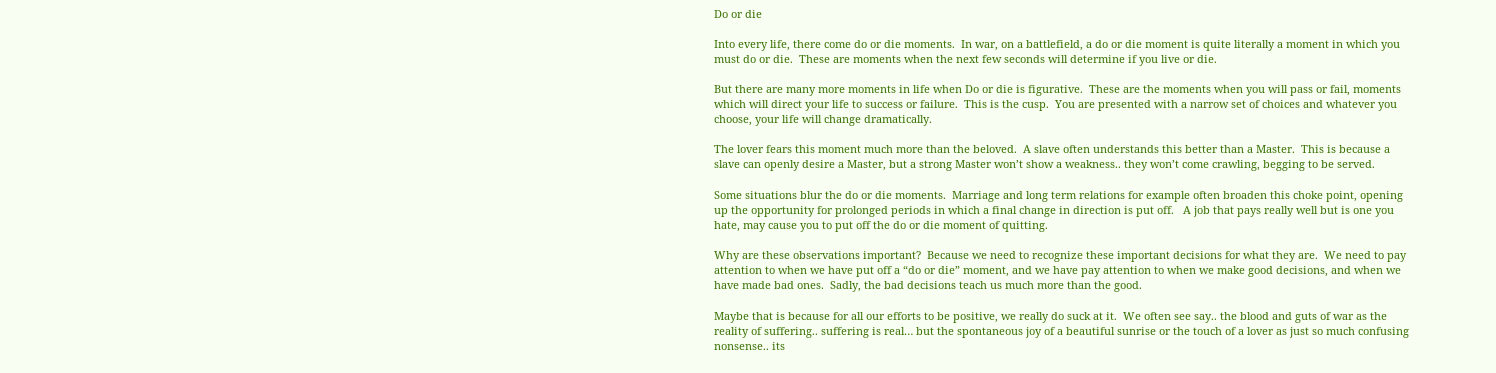Do or die

Into every life, there come do or die moments.  In war, on a battlefield, a do or die moment is quite literally a moment in which you must do or die.  These are moments when the next few seconds will determine if you live or die.

But there are many more moments in life when Do or die is figurative.  These are the moments when you will pass or fail, moments which will direct your life to success or failure.  This is the cusp.  You are presented with a narrow set of choices and whatever you choose, your life will change dramatically.

The lover fears this moment much more than the beloved.  A slave often understands this better than a Master.  This is because a slave can openly desire a Master, but a strong Master won’t show a weakness.. they won’t come crawling, begging to be served.

Some situations blur the do or die moments.  Marriage and long term relations for example often broaden this choke point, opening up the opportunity for prolonged periods in which a final change in direction is put off.   A job that pays really well but is one you hate, may cause you to put off the do or die moment of quitting.

Why are these observations important?  Because we need to recognize these important decisions for what they are.  We need to pay attention to when we have put off a “do or die” moment, and we have pay attention to when we make good decisions, and when we have made bad ones.  Sadly, the bad decisions teach us much more than the good.

Maybe that is because for all our efforts to be positive, we really do suck at it.  We often see say.. the blood and guts of war as the reality of suffering.. suffering is real… but the spontaneous joy of a beautiful sunrise or the touch of a lover as just so much confusing nonsense.. its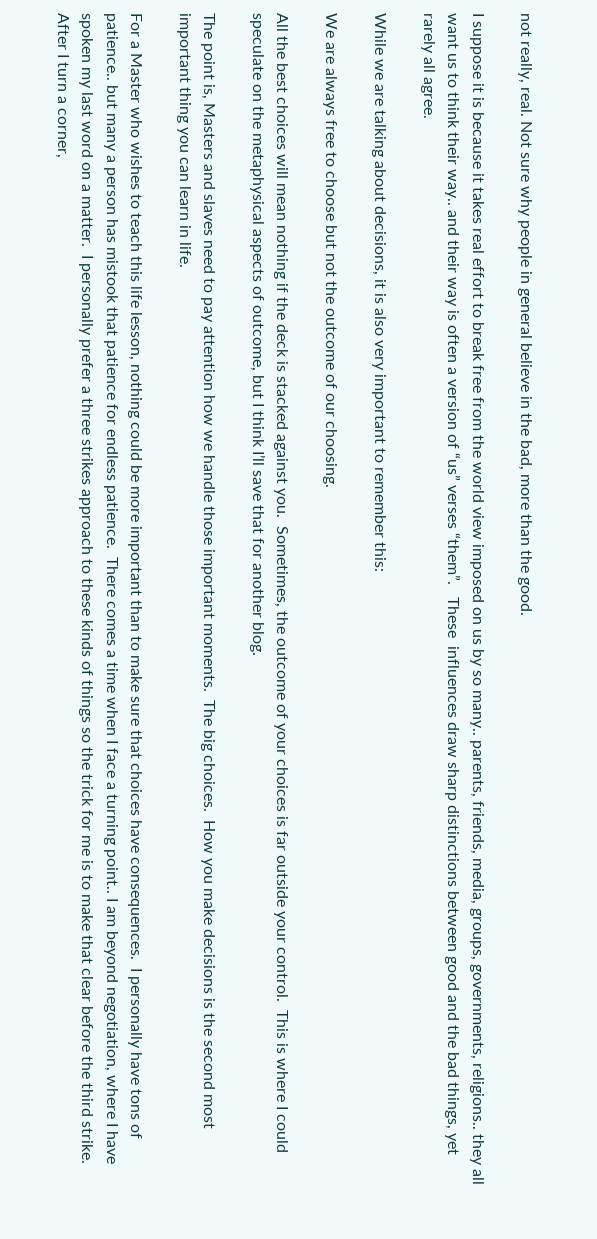not really, real. Not sure why people in general believe in the bad, more than the good.

I suppose it is because it takes real effort to break free from the world view imposed on us by so many.. parents, friends, media, groups, governments, religions.. they all want us to think their way.. and their way is often a version of “us” verses “them”.   These  influences draw sharp distinctions between good and the bad things, yet rarely all agree.

While we are talking about decisions, it is also very important to remember this:

We are always free to choose but not the outcome of our choosing.

All the best choices will mean nothing if the deck is stacked against you.  Sometimes, the outcome of your choices is far outside your control.  This is where I could speculate on the metaphysical aspects of outcome, but I think I’ll save that for another blog.

The point is, Masters and slaves need to pay attention how we handle those important moments.  The big choices.  How you make decisions is the second most important thing you can learn in life.

For a Master who wishes to teach this life lesson, nothing could be more important than to make sure that choices have consequences.  I personally have tons of patience.. but many a person has mistook that patience for endless patience.  There comes a time when I face a turning point.. I am beyond negotiation, where I have spoken my last word on a matter.  I personally prefer a three strikes approach to these kinds of things so the trick for me is to make that clear before the third strike. After I turn a corner,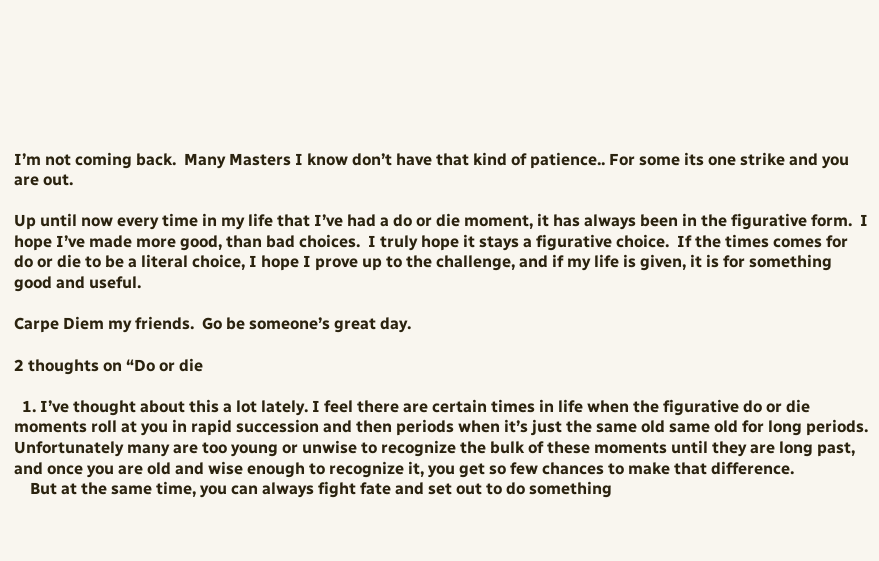I’m not coming back.  Many Masters I know don’t have that kind of patience.. For some its one strike and you are out.

Up until now every time in my life that I’ve had a do or die moment, it has always been in the figurative form.  I hope I’ve made more good, than bad choices.  I truly hope it stays a figurative choice.  If the times comes for do or die to be a literal choice, I hope I prove up to the challenge, and if my life is given, it is for something good and useful.

Carpe Diem my friends.  Go be someone’s great day.

2 thoughts on “Do or die

  1. I’ve thought about this a lot lately. I feel there are certain times in life when the figurative do or die moments roll at you in rapid succession and then periods when it’s just the same old same old for long periods. Unfortunately many are too young or unwise to recognize the bulk of these moments until they are long past, and once you are old and wise enough to recognize it, you get so few chances to make that difference.
    But at the same time, you can always fight fate and set out to do something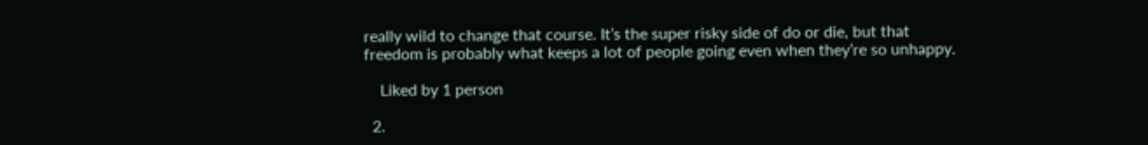really wild to change that course. It’s the super risky side of do or die, but that freedom is probably what keeps a lot of people going even when they’re so unhappy.

    Liked by 1 person

  2.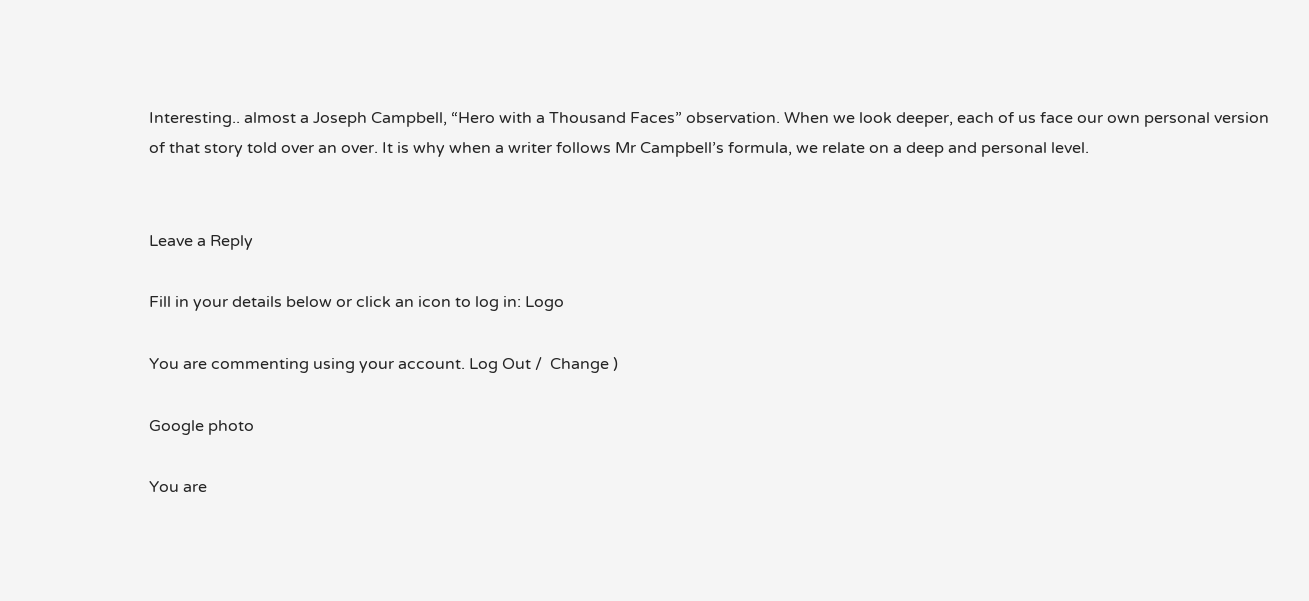Interesting.. almost a Joseph Campbell, “Hero with a Thousand Faces” observation. When we look deeper, each of us face our own personal version of that story told over an over. It is why when a writer follows Mr Campbell’s formula, we relate on a deep and personal level.


Leave a Reply

Fill in your details below or click an icon to log in: Logo

You are commenting using your account. Log Out /  Change )

Google photo

You are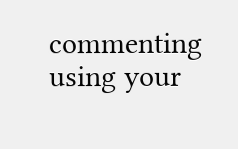commenting using your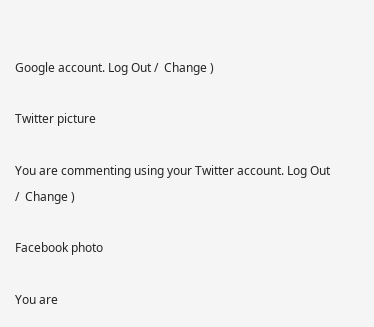Google account. Log Out /  Change )

Twitter picture

You are commenting using your Twitter account. Log Out /  Change )

Facebook photo

You are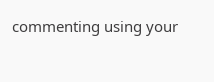commenting using your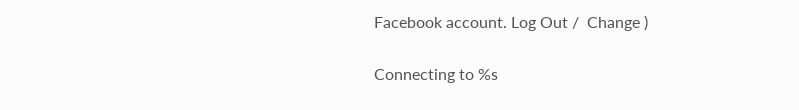Facebook account. Log Out /  Change )

Connecting to %s